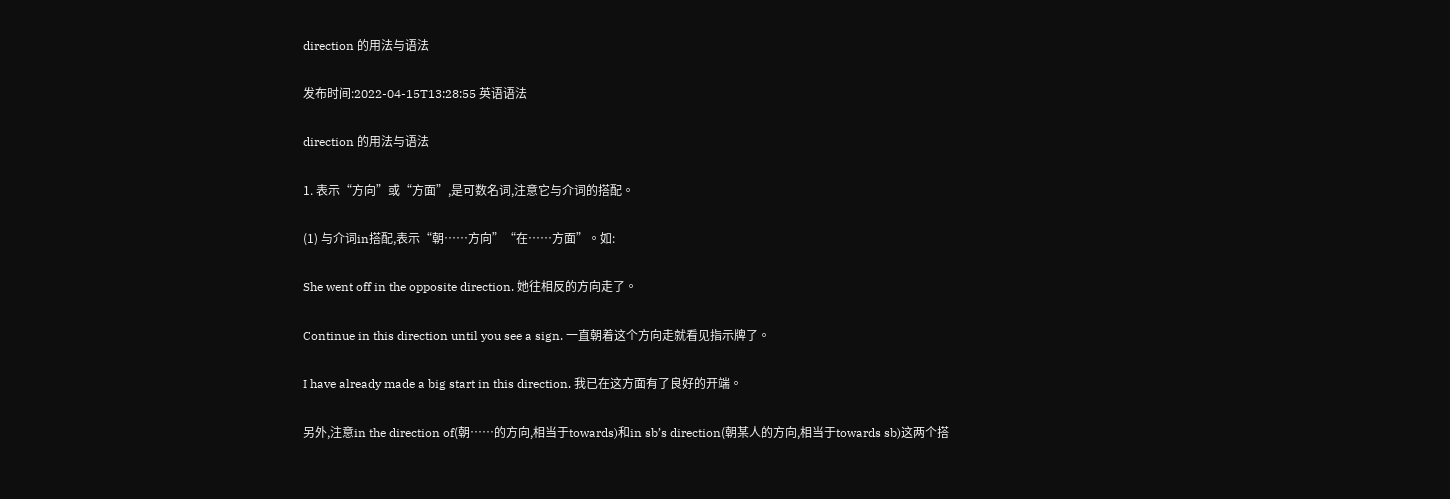direction 的用法与语法

发布时间:2022-04-15T13:28:55 英语语法

direction 的用法与语法

1. 表示“方向”或“方面”,是可数名词,注意它与介词的搭配。

(1) 与介词in搭配,表示“朝……方向”“在……方面”。如:

She went off in the opposite direction. 她往相反的方向走了。

Continue in this direction until you see a sign. 一直朝着这个方向走就看见指示牌了。

I have already made a big start in this direction. 我已在这方面有了良好的开端。

另外,注意in the direction of(朝……的方向,相当于towards)和in sb’s direction(朝某人的方向,相当于towards sb)这两个搭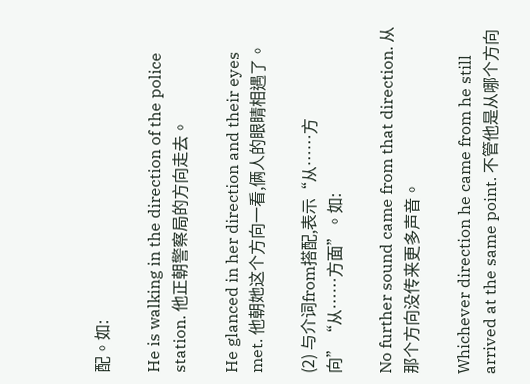配。如:

He is walking in the direction of the police station. 他正朝警察局的方向走去。

He glanced in her direction and their eyes met. 他朝她这个方向一看,俩人的眼睛相遇了。

(2) 与介词from搭配,表示“从……方向”“从……方面”。如:

No further sound came from that direction. 从那个方向没传来更多声音。

Whichever direction he came from he still arrived at the same point. 不管他是从哪个方向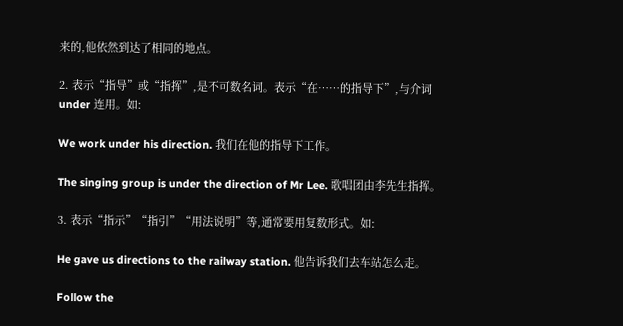来的,他依然到达了相同的地点。

2. 表示“指导”或“指挥”,是不可数名词。表示“在……的指导下”,与介词 under 连用。如:

We work under his direction. 我们在他的指导下工作。

The singing group is under the direction of Mr Lee. 歌唱团由李先生指挥。

3. 表示“指示”“指引”“用法说明”等,通常要用复数形式。如:

He gave us directions to the railway station. 他告诉我们去车站怎么走。

Follow the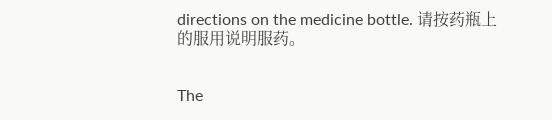directions on the medicine bottle. 请按药瓶上的服用说明服药。


The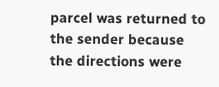parcel was returned to the sender because the directions were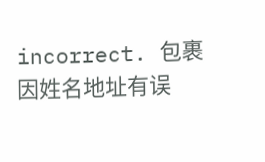incorrect. 包裹因姓名地址有误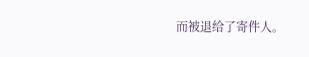而被退给了寄件人。